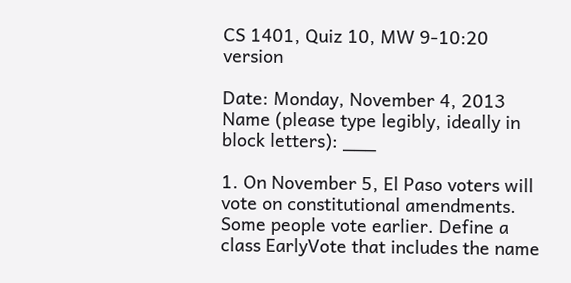CS 1401, Quiz 10, MW 9-10:20 version

Date: Monday, November 4, 2013
Name (please type legibly, ideally in block letters): ___

1. On November 5, El Paso voters will vote on constitutional amendments. Some people vote earlier. Define a class EarlyVote that includes the name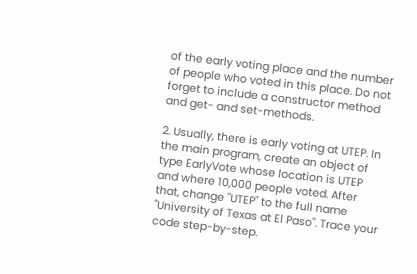of the early voting place and the number of people who voted in this place. Do not forget to include a constructor method and get- and set-methods.

2. Usually, there is early voting at UTEP. In the main program, create an object of type EarlyVote whose location is UTEP and where 10,000 people voted. After that, change "UTEP" to the full name "University of Texas at El Paso". Trace your code step-by-step.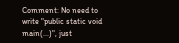Comment: No need to write "public static void main(...)", just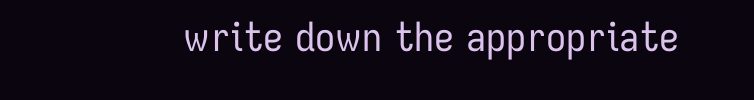write down the appropriate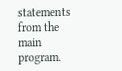statements from the main program.